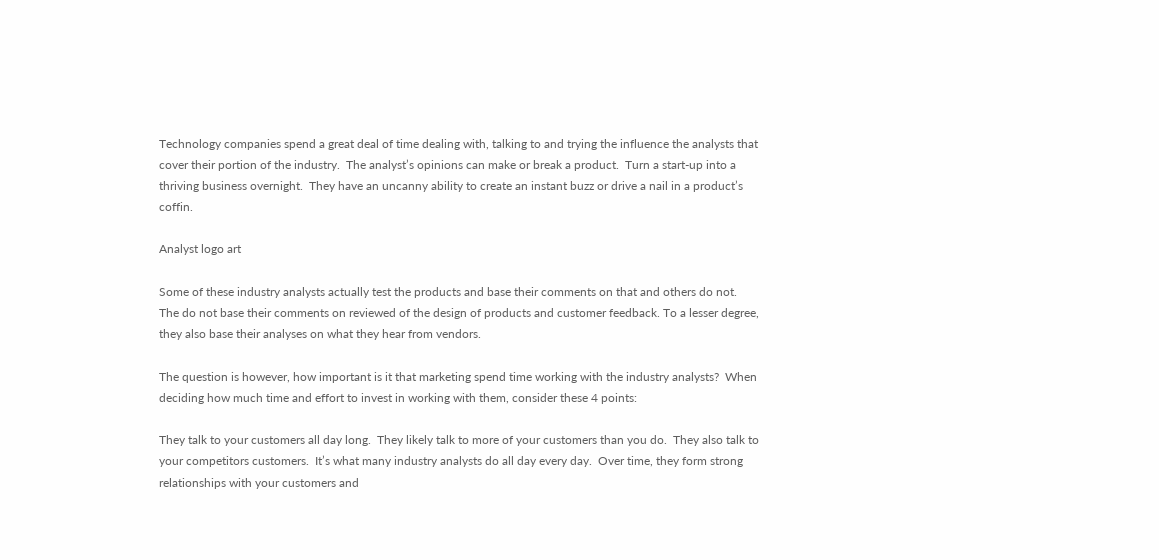Technology companies spend a great deal of time dealing with, talking to and trying the influence the analysts that cover their portion of the industry.  The analyst’s opinions can make or break a product.  Turn a start-up into a thriving business overnight.  They have an uncanny ability to create an instant buzz or drive a nail in a product’s coffin.

Analyst logo art

Some of these industry analysts actually test the products and base their comments on that and others do not.  The do not base their comments on reviewed of the design of products and customer feedback. To a lesser degree, they also base their analyses on what they hear from vendors.

The question is however, how important is it that marketing spend time working with the industry analysts?  When deciding how much time and effort to invest in working with them, consider these 4 points:

They talk to your customers all day long.  They likely talk to more of your customers than you do.  They also talk to your competitors customers.  It’s what many industry analysts do all day every day.  Over time, they form strong relationships with your customers and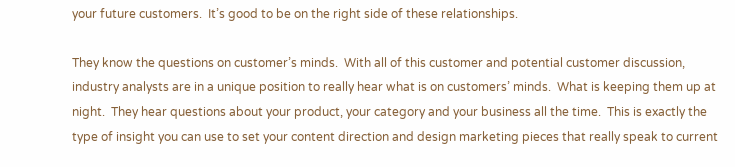your future customers.  It’s good to be on the right side of these relationships.

They know the questions on customer’s minds.  With all of this customer and potential customer discussion, industry analysts are in a unique position to really hear what is on customers’ minds.  What is keeping them up at night.  They hear questions about your product, your category and your business all the time.  This is exactly the type of insight you can use to set your content direction and design marketing pieces that really speak to current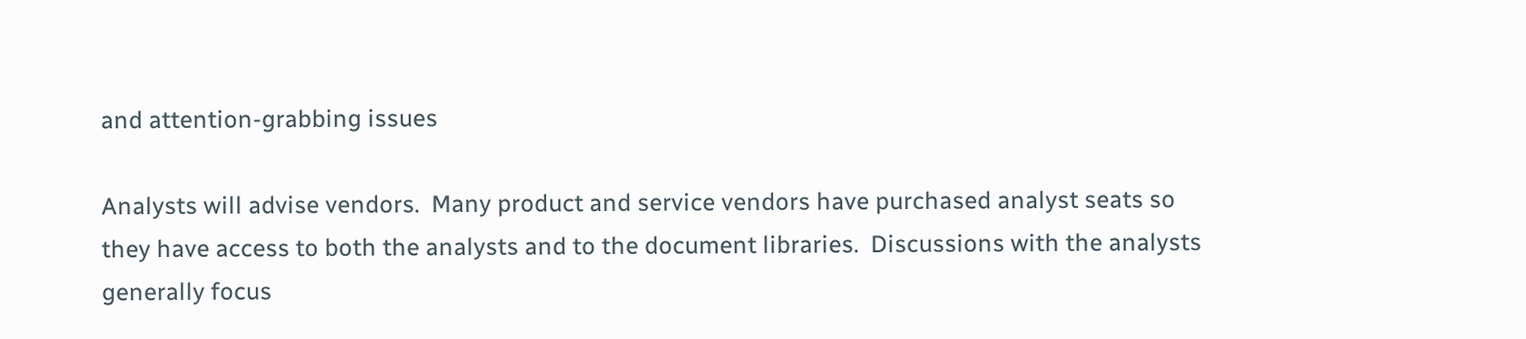and attention-grabbing issues

Analysts will advise vendors.  Many product and service vendors have purchased analyst seats so they have access to both the analysts and to the document libraries.  Discussions with the analysts generally focus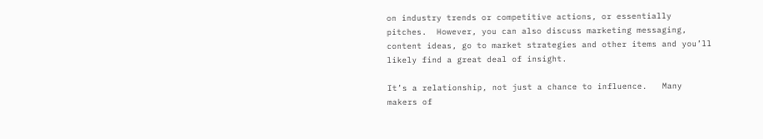on industry trends or competitive actions, or essentially pitches.  However, you can also discuss marketing messaging, content ideas, go to market strategies and other items and you’ll likely find a great deal of insight.

It’s a relationship, not just a chance to influence.   Many makers of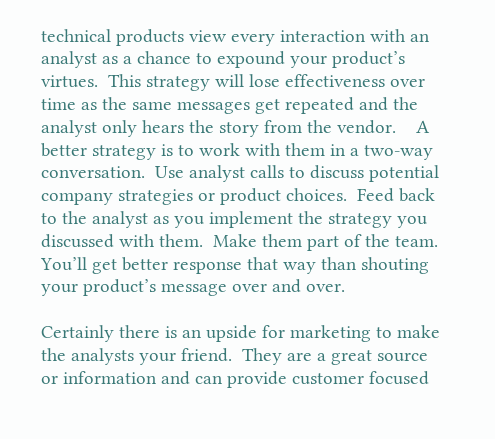technical products view every interaction with an analyst as a chance to expound your product’s virtues.  This strategy will lose effectiveness over time as the same messages get repeated and the analyst only hears the story from the vendor.    A better strategy is to work with them in a two-way conversation.  Use analyst calls to discuss potential company strategies or product choices.  Feed back to the analyst as you implement the strategy you discussed with them.  Make them part of the team.  You’ll get better response that way than shouting your product’s message over and over.

Certainly there is an upside for marketing to make the analysts your friend.  They are a great source or information and can provide customer focused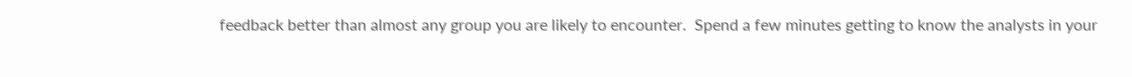feedback better than almost any group you are likely to encounter.  Spend a few minutes getting to know the analysts in your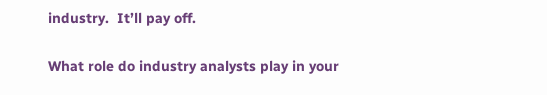industry.  It’ll pay off.

What role do industry analysts play in your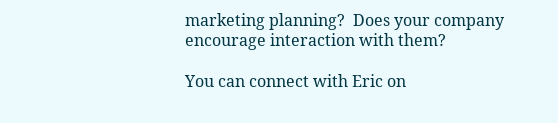marketing planning?  Does your company encourage interaction with them?

You can connect with Eric on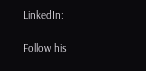LinkedIn:

Follow his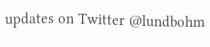updates on Twitter @lundbohm